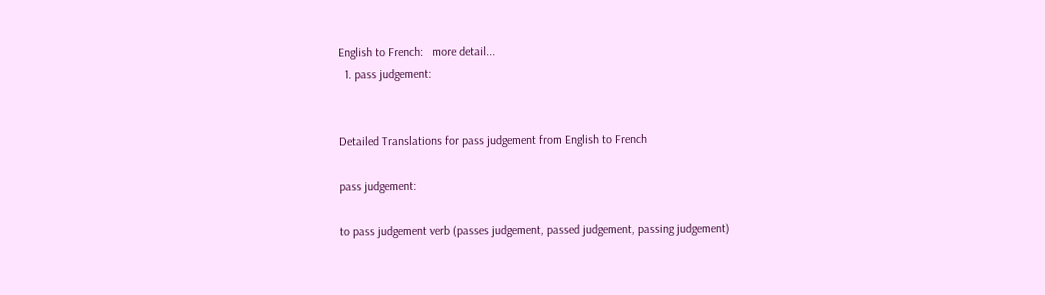English to French:   more detail...
  1. pass judgement:


Detailed Translations for pass judgement from English to French

pass judgement:

to pass judgement verb (passes judgement, passed judgement, passing judgement)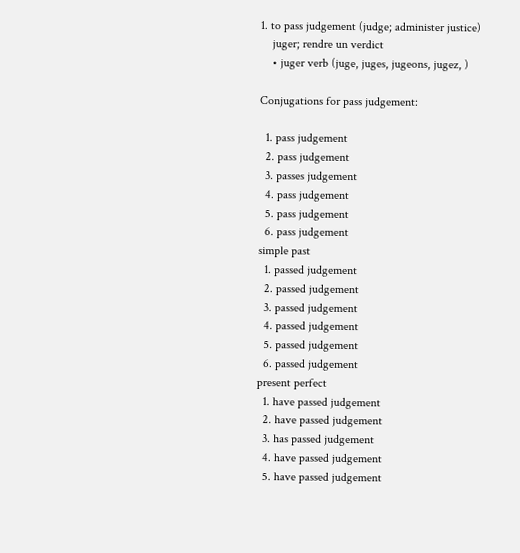1. to pass judgement (judge; administer justice)
    juger; rendre un verdict
    • juger verb (juge, juges, jugeons, jugez, )

Conjugations for pass judgement:

  1. pass judgement
  2. pass judgement
  3. passes judgement
  4. pass judgement
  5. pass judgement
  6. pass judgement
simple past
  1. passed judgement
  2. passed judgement
  3. passed judgement
  4. passed judgement
  5. passed judgement
  6. passed judgement
present perfect
  1. have passed judgement
  2. have passed judgement
  3. has passed judgement
  4. have passed judgement
  5. have passed judgement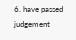6. have passed judgement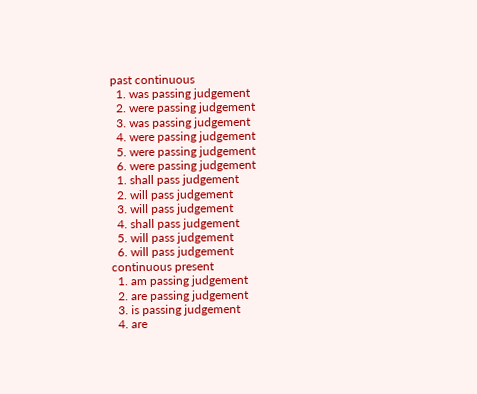past continuous
  1. was passing judgement
  2. were passing judgement
  3. was passing judgement
  4. were passing judgement
  5. were passing judgement
  6. were passing judgement
  1. shall pass judgement
  2. will pass judgement
  3. will pass judgement
  4. shall pass judgement
  5. will pass judgement
  6. will pass judgement
continuous present
  1. am passing judgement
  2. are passing judgement
  3. is passing judgement
  4. are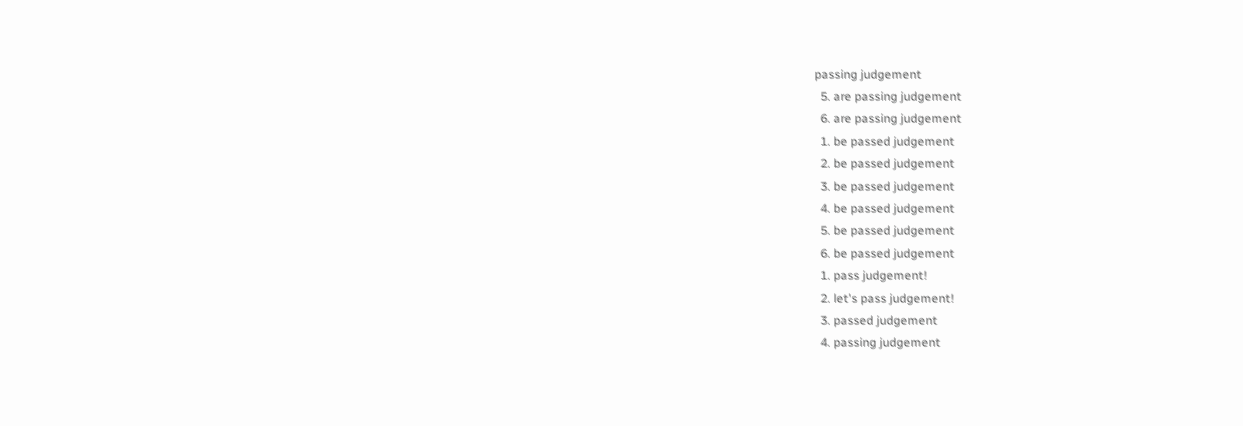passing judgement
  5. are passing judgement
  6. are passing judgement
  1. be passed judgement
  2. be passed judgement
  3. be passed judgement
  4. be passed judgement
  5. be passed judgement
  6. be passed judgement
  1. pass judgement!
  2. let's pass judgement!
  3. passed judgement
  4. passing judgement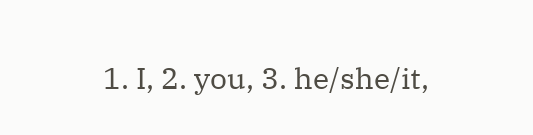1. I, 2. you, 3. he/she/it,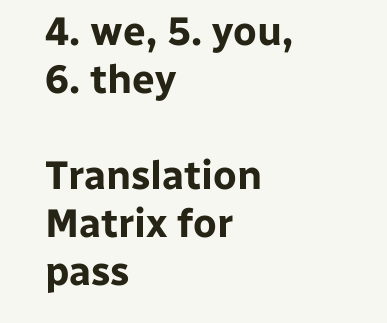4. we, 5. you, 6. they

Translation Matrix for pass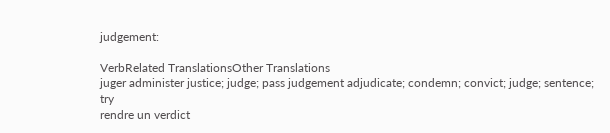judgement:

VerbRelated TranslationsOther Translations
juger administer justice; judge; pass judgement adjudicate; condemn; convict; judge; sentence; try
rendre un verdict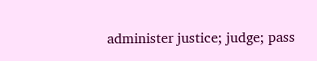administer justice; judge; pass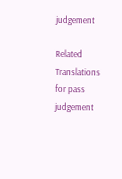judgement

Related Translations for pass judgement